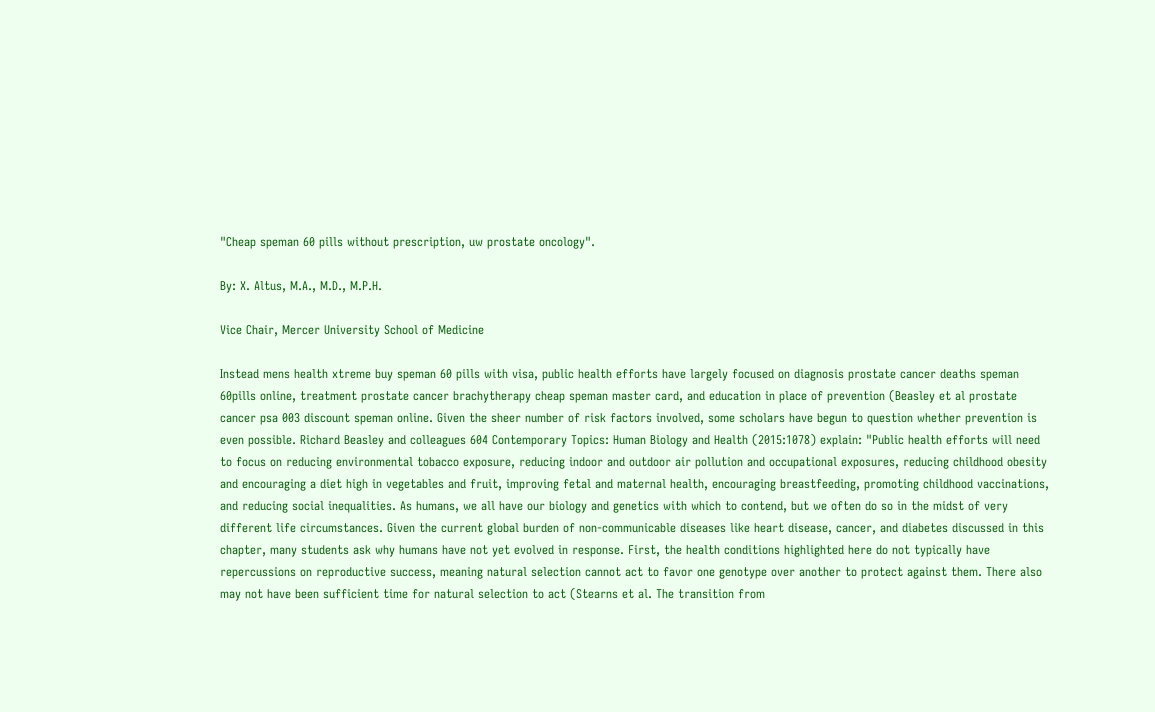"Cheap speman 60 pills without prescription, uw prostate oncology".

By: X. Altus, M.A., M.D., M.P.H.

Vice Chair, Mercer University School of Medicine

Instead mens health xtreme buy speman 60 pills with visa, public health efforts have largely focused on diagnosis prostate cancer deaths speman 60pills online, treatment prostate cancer brachytherapy cheap speman master card, and education in place of prevention (Beasley et al prostate cancer psa 003 discount speman online. Given the sheer number of risk factors involved, some scholars have begun to question whether prevention is even possible. Richard Beasley and colleagues 604 Contemporary Topics: Human Biology and Health (2015:1078) explain: "Public health efforts will need to focus on reducing environmental tobacco exposure, reducing indoor and outdoor air pollution and occupational exposures, reducing childhood obesity and encouraging a diet high in vegetables and fruit, improving fetal and maternal health, encouraging breastfeeding, promoting childhood vaccinations, and reducing social inequalities. As humans, we all have our biology and genetics with which to contend, but we often do so in the midst of very different life circumstances. Given the current global burden of non-communicable diseases like heart disease, cancer, and diabetes discussed in this chapter, many students ask why humans have not yet evolved in response. First, the health conditions highlighted here do not typically have repercussions on reproductive success, meaning natural selection cannot act to favor one genotype over another to protect against them. There also may not have been sufficient time for natural selection to act (Stearns et al. The transition from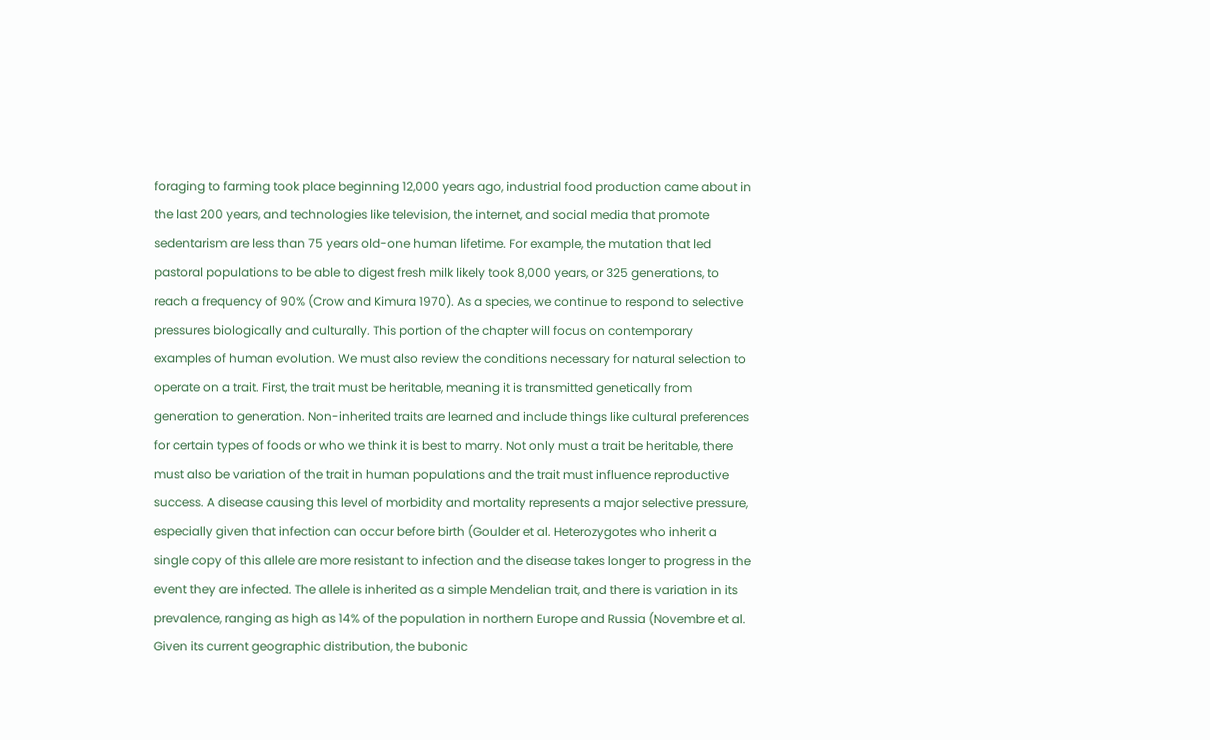foraging to farming took place beginning 12,000 years ago, industrial food production came about in the last 200 years, and technologies like television, the internet, and social media that promote sedentarism are less than 75 years old-one human lifetime. For example, the mutation that led pastoral populations to be able to digest fresh milk likely took 8,000 years, or 325 generations, to reach a frequency of 90% (Crow and Kimura 1970). As a species, we continue to respond to selective pressures biologically and culturally. This portion of the chapter will focus on contemporary examples of human evolution. We must also review the conditions necessary for natural selection to operate on a trait. First, the trait must be heritable, meaning it is transmitted genetically from generation to generation. Non-inherited traits are learned and include things like cultural preferences for certain types of foods or who we think it is best to marry. Not only must a trait be heritable, there must also be variation of the trait in human populations and the trait must influence reproductive success. A disease causing this level of morbidity and mortality represents a major selective pressure, especially given that infection can occur before birth (Goulder et al. Heterozygotes who inherit a single copy of this allele are more resistant to infection and the disease takes longer to progress in the event they are infected. The allele is inherited as a simple Mendelian trait, and there is variation in its prevalence, ranging as high as 14% of the population in northern Europe and Russia (Novembre et al. Given its current geographic distribution, the bubonic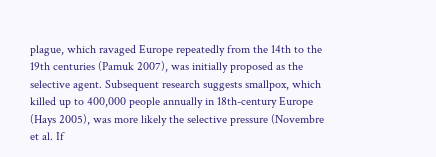plague, which ravaged Europe repeatedly from the 14th to the 19th centuries (Pamuk 2007), was initially proposed as the selective agent. Subsequent research suggests smallpox, which killed up to 400,000 people annually in 18th-century Europe (Hays 2005), was more likely the selective pressure (Novembre et al. If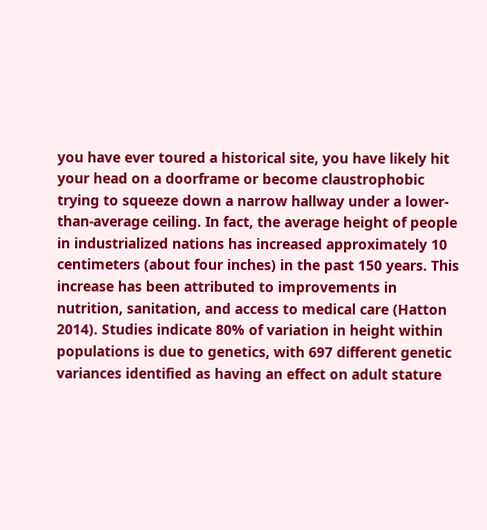you have ever toured a historical site, you have likely hit your head on a doorframe or become claustrophobic trying to squeeze down a narrow hallway under a lower-than-average ceiling. In fact, the average height of people in industrialized nations has increased approximately 10 centimeters (about four inches) in the past 150 years. This increase has been attributed to improvements in nutrition, sanitation, and access to medical care (Hatton 2014). Studies indicate 80% of variation in height within populations is due to genetics, with 697 different genetic variances identified as having an effect on adult stature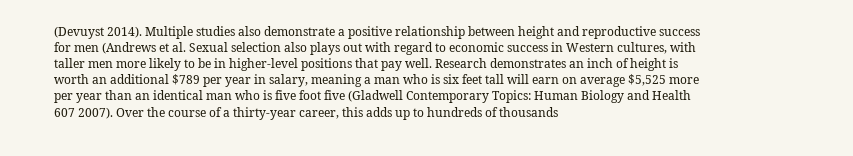(Devuyst 2014). Multiple studies also demonstrate a positive relationship between height and reproductive success for men (Andrews et al. Sexual selection also plays out with regard to economic success in Western cultures, with taller men more likely to be in higher-level positions that pay well. Research demonstrates an inch of height is worth an additional $789 per year in salary, meaning a man who is six feet tall will earn on average $5,525 more per year than an identical man who is five foot five (Gladwell Contemporary Topics: Human Biology and Health 607 2007). Over the course of a thirty-year career, this adds up to hundreds of thousands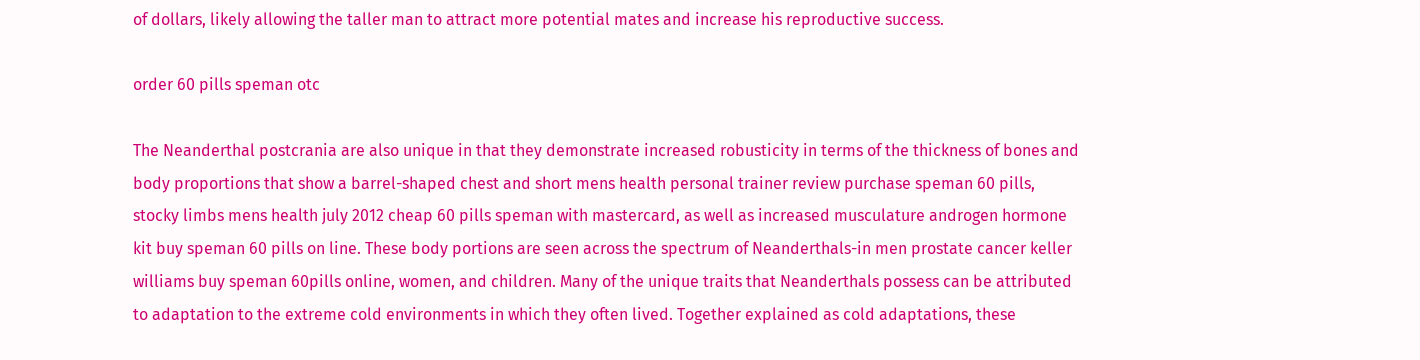of dollars, likely allowing the taller man to attract more potential mates and increase his reproductive success.

order 60 pills speman otc

The Neanderthal postcrania are also unique in that they demonstrate increased robusticity in terms of the thickness of bones and body proportions that show a barrel-shaped chest and short mens health personal trainer review purchase speman 60 pills, stocky limbs mens health july 2012 cheap 60 pills speman with mastercard, as well as increased musculature androgen hormone kit buy speman 60 pills on line. These body portions are seen across the spectrum of Neanderthals-in men prostate cancer keller williams buy speman 60pills online, women, and children. Many of the unique traits that Neanderthals possess can be attributed to adaptation to the extreme cold environments in which they often lived. Together explained as cold adaptations, these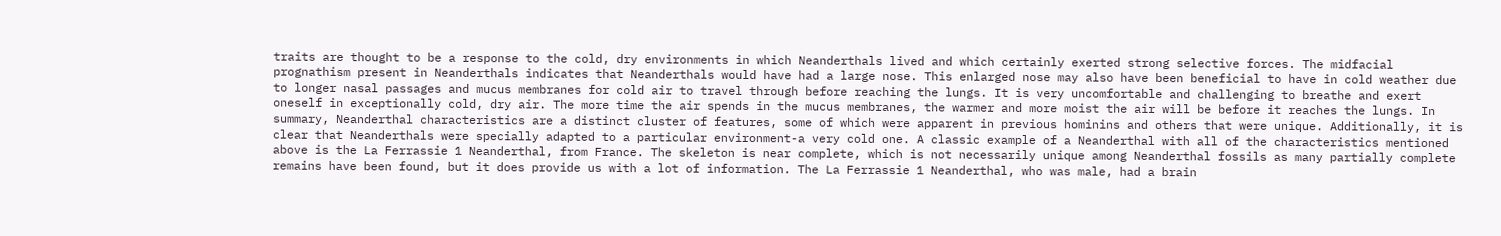traits are thought to be a response to the cold, dry environments in which Neanderthals lived and which certainly exerted strong selective forces. The midfacial prognathism present in Neanderthals indicates that Neanderthals would have had a large nose. This enlarged nose may also have been beneficial to have in cold weather due to longer nasal passages and mucus membranes for cold air to travel through before reaching the lungs. It is very uncomfortable and challenging to breathe and exert oneself in exceptionally cold, dry air. The more time the air spends in the mucus membranes, the warmer and more moist the air will be before it reaches the lungs. In summary, Neanderthal characteristics are a distinct cluster of features, some of which were apparent in previous hominins and others that were unique. Additionally, it is clear that Neanderthals were specially adapted to a particular environment-a very cold one. A classic example of a Neanderthal with all of the characteristics mentioned above is the La Ferrassie 1 Neanderthal, from France. The skeleton is near complete, which is not necessarily unique among Neanderthal fossils as many partially complete remains have been found, but it does provide us with a lot of information. The La Ferrassie 1 Neanderthal, who was male, had a brain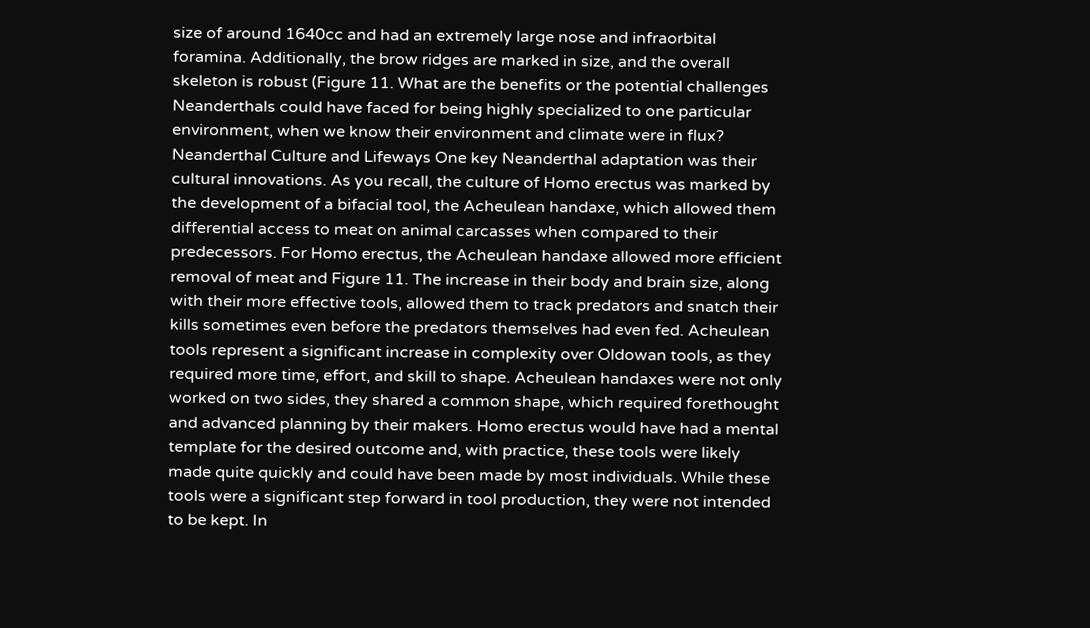size of around 1640cc and had an extremely large nose and infraorbital foramina. Additionally, the brow ridges are marked in size, and the overall skeleton is robust (Figure 11. What are the benefits or the potential challenges Neanderthals could have faced for being highly specialized to one particular environment, when we know their environment and climate were in flux? Neanderthal Culture and Lifeways One key Neanderthal adaptation was their cultural innovations. As you recall, the culture of Homo erectus was marked by the development of a bifacial tool, the Acheulean handaxe, which allowed them differential access to meat on animal carcasses when compared to their predecessors. For Homo erectus, the Acheulean handaxe allowed more efficient removal of meat and Figure 11. The increase in their body and brain size, along with their more effective tools, allowed them to track predators and snatch their kills sometimes even before the predators themselves had even fed. Acheulean tools represent a significant increase in complexity over Oldowan tools, as they required more time, effort, and skill to shape. Acheulean handaxes were not only worked on two sides, they shared a common shape, which required forethought and advanced planning by their makers. Homo erectus would have had a mental template for the desired outcome and, with practice, these tools were likely made quite quickly and could have been made by most individuals. While these tools were a significant step forward in tool production, they were not intended to be kept. In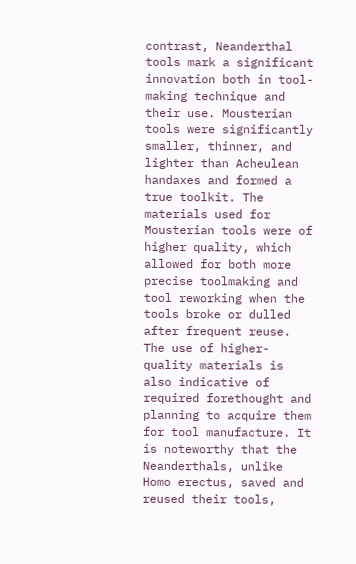contrast, Neanderthal tools mark a significant innovation both in tool-making technique and their use. Mousterian tools were significantly smaller, thinner, and lighter than Acheulean handaxes and formed a true toolkit. The materials used for Mousterian tools were of higher quality, which allowed for both more precise toolmaking and tool reworking when the tools broke or dulled after frequent reuse. The use of higher-quality materials is also indicative of required forethought and planning to acquire them for tool manufacture. It is noteworthy that the Neanderthals, unlike Homo erectus, saved and reused their tools,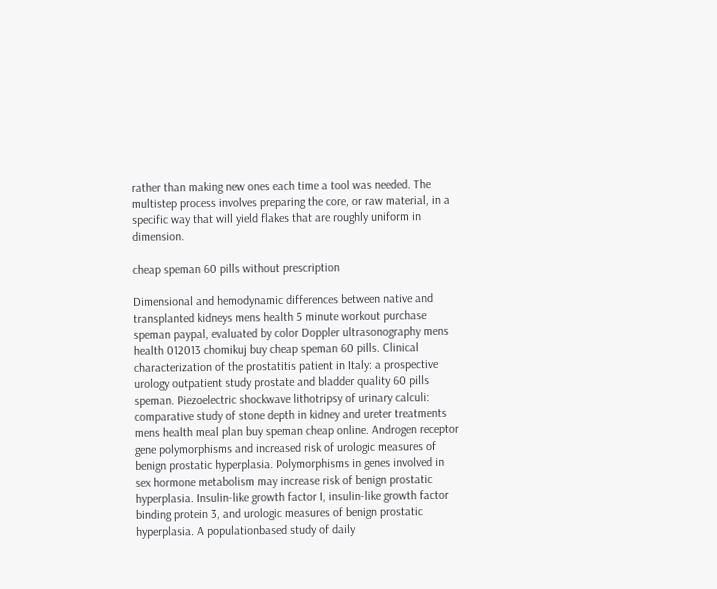rather than making new ones each time a tool was needed. The multistep process involves preparing the core, or raw material, in a specific way that will yield flakes that are roughly uniform in dimension.

cheap speman 60 pills without prescription

Dimensional and hemodynamic differences between native and transplanted kidneys mens health 5 minute workout purchase speman paypal, evaluated by color Doppler ultrasonography mens health 012013 chomikuj buy cheap speman 60 pills. Clinical characterization of the prostatitis patient in Italy: a prospective urology outpatient study prostate and bladder quality 60 pills speman. Piezoelectric shockwave lithotripsy of urinary calculi: comparative study of stone depth in kidney and ureter treatments mens health meal plan buy speman cheap online. Androgen receptor gene polymorphisms and increased risk of urologic measures of benign prostatic hyperplasia. Polymorphisms in genes involved in sex hormone metabolism may increase risk of benign prostatic hyperplasia. Insulin-like growth factor I, insulin-like growth factor binding protein 3, and urologic measures of benign prostatic hyperplasia. A populationbased study of daily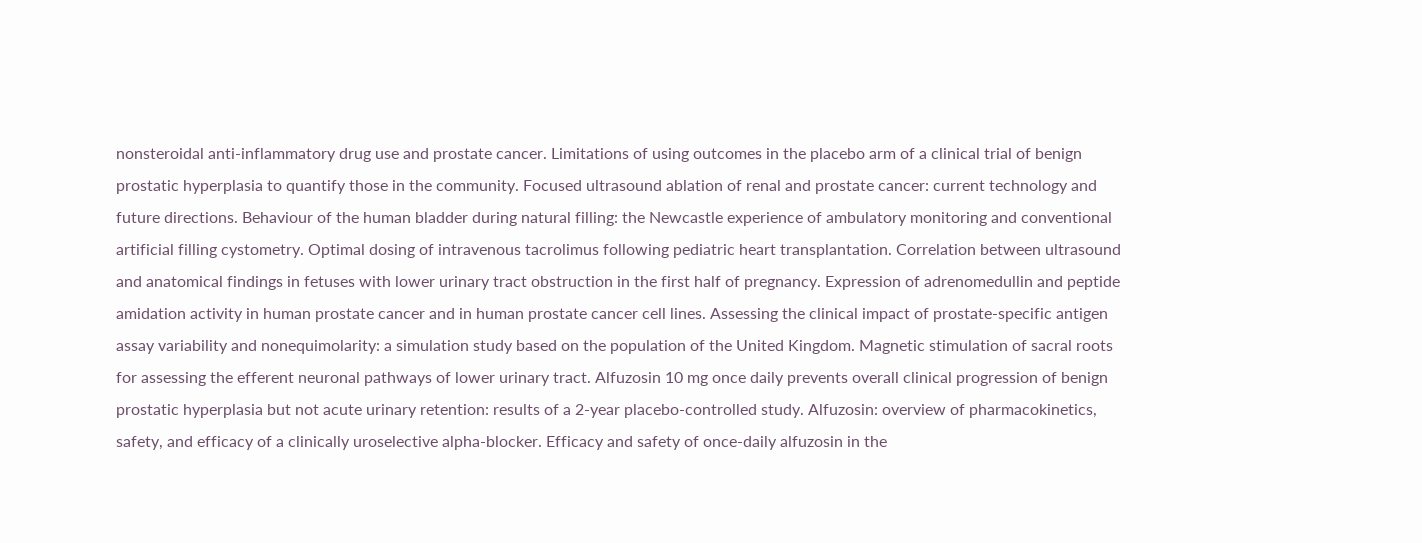nonsteroidal anti-inflammatory drug use and prostate cancer. Limitations of using outcomes in the placebo arm of a clinical trial of benign prostatic hyperplasia to quantify those in the community. Focused ultrasound ablation of renal and prostate cancer: current technology and future directions. Behaviour of the human bladder during natural filling: the Newcastle experience of ambulatory monitoring and conventional artificial filling cystometry. Optimal dosing of intravenous tacrolimus following pediatric heart transplantation. Correlation between ultrasound and anatomical findings in fetuses with lower urinary tract obstruction in the first half of pregnancy. Expression of adrenomedullin and peptide amidation activity in human prostate cancer and in human prostate cancer cell lines. Assessing the clinical impact of prostate-specific antigen assay variability and nonequimolarity: a simulation study based on the population of the United Kingdom. Magnetic stimulation of sacral roots for assessing the efferent neuronal pathways of lower urinary tract. Alfuzosin 10 mg once daily prevents overall clinical progression of benign prostatic hyperplasia but not acute urinary retention: results of a 2-year placebo-controlled study. Alfuzosin: overview of pharmacokinetics, safety, and efficacy of a clinically uroselective alpha-blocker. Efficacy and safety of once-daily alfuzosin in the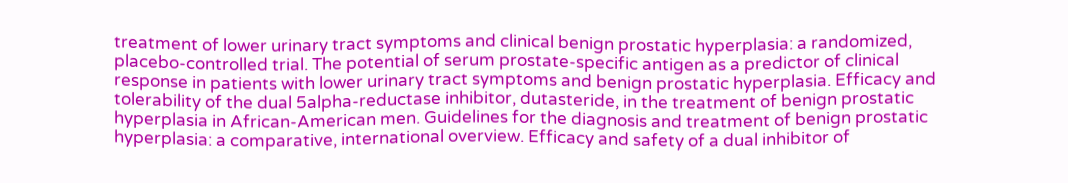treatment of lower urinary tract symptoms and clinical benign prostatic hyperplasia: a randomized, placebo-controlled trial. The potential of serum prostate-specific antigen as a predictor of clinical response in patients with lower urinary tract symptoms and benign prostatic hyperplasia. Efficacy and tolerability of the dual 5alpha-reductase inhibitor, dutasteride, in the treatment of benign prostatic hyperplasia in African-American men. Guidelines for the diagnosis and treatment of benign prostatic hyperplasia: a comparative, international overview. Efficacy and safety of a dual inhibitor of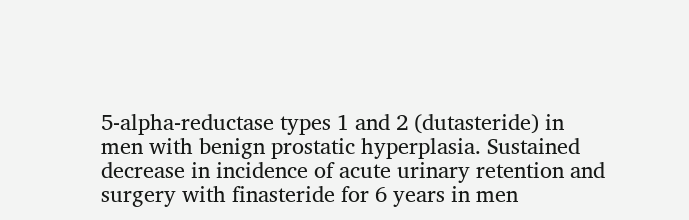5-alpha-reductase types 1 and 2 (dutasteride) in men with benign prostatic hyperplasia. Sustained decrease in incidence of acute urinary retention and surgery with finasteride for 6 years in men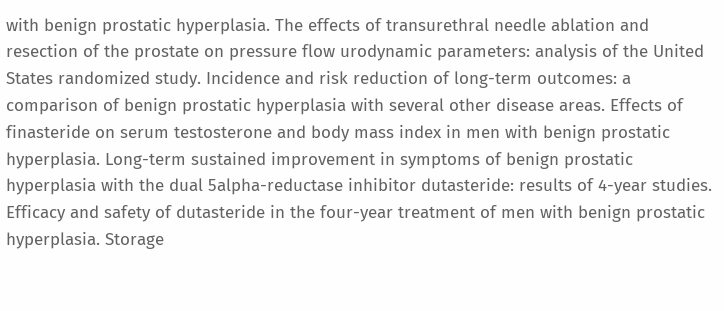with benign prostatic hyperplasia. The effects of transurethral needle ablation and resection of the prostate on pressure flow urodynamic parameters: analysis of the United States randomized study. Incidence and risk reduction of long-term outcomes: a comparison of benign prostatic hyperplasia with several other disease areas. Effects of finasteride on serum testosterone and body mass index in men with benign prostatic hyperplasia. Long-term sustained improvement in symptoms of benign prostatic hyperplasia with the dual 5alpha-reductase inhibitor dutasteride: results of 4-year studies. Efficacy and safety of dutasteride in the four-year treatment of men with benign prostatic hyperplasia. Storage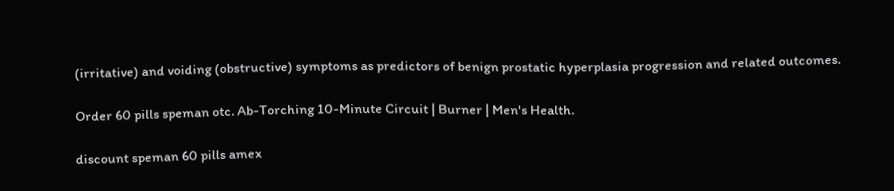(irritative) and voiding (obstructive) symptoms as predictors of benign prostatic hyperplasia progression and related outcomes.

Order 60 pills speman otc. Ab-Torching 10-Minute Circuit | Burner | Men's Health.

discount speman 60 pills amex